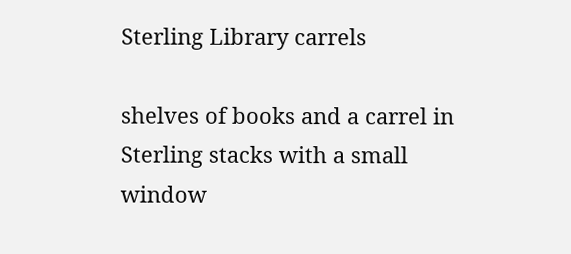Sterling Library carrels

shelves of books and a carrel in Sterling stacks with a small window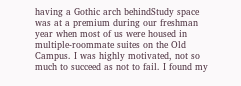having a Gothic arch behindStudy space was at a premium during our freshman year when most of us were housed in multiple-roommate suites on the Old Campus. I was highly motivated, not so much to succeed as not to fail. I found my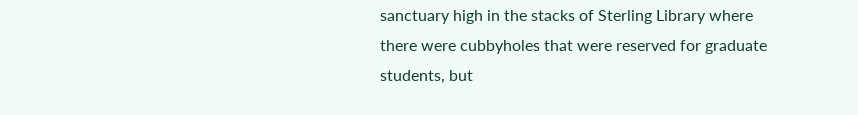sanctuary high in the stacks of Sterling Library where there were cubbyholes that were reserved for graduate students, but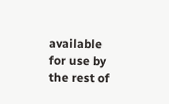available for use by the rest of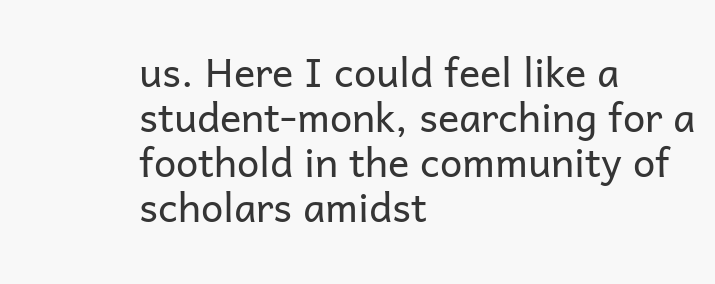us. Here I could feel like a student-monk, searching for a foothold in the community of scholars amidst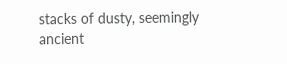stacks of dusty, seemingly ancient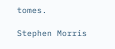tomes.

Stephen Morris